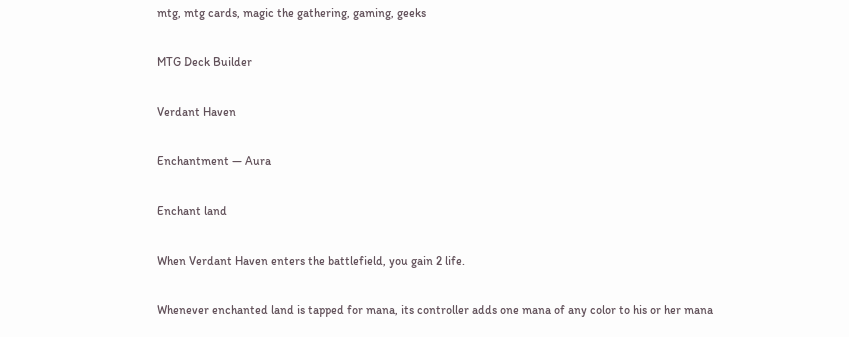mtg, mtg cards, magic the gathering, gaming, geeks

MTG Deck Builder

Verdant Haven

Enchantment — Aura

Enchant land

When Verdant Haven enters the battlefield, you gain 2 life.

Whenever enchanted land is tapped for mana, its controller adds one mana of any color to his or her mana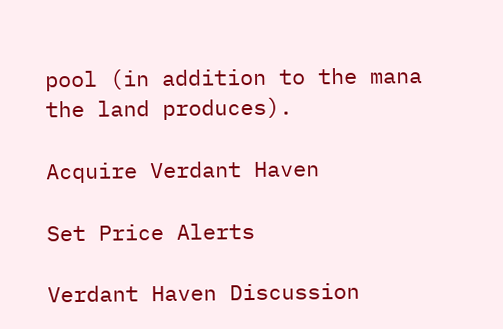pool (in addition to the mana the land produces).

Acquire Verdant Haven

Set Price Alerts

Verdant Haven Discussion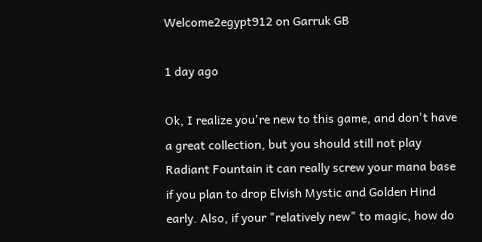Welcome2egypt912 on Garruk GB

1 day ago

Ok, I realize you're new to this game, and don't have a great collection, but you should still not play Radiant Fountain it can really screw your mana base if you plan to drop Elvish Mystic and Golden Hind early. Also, if your "relatively new" to magic, how do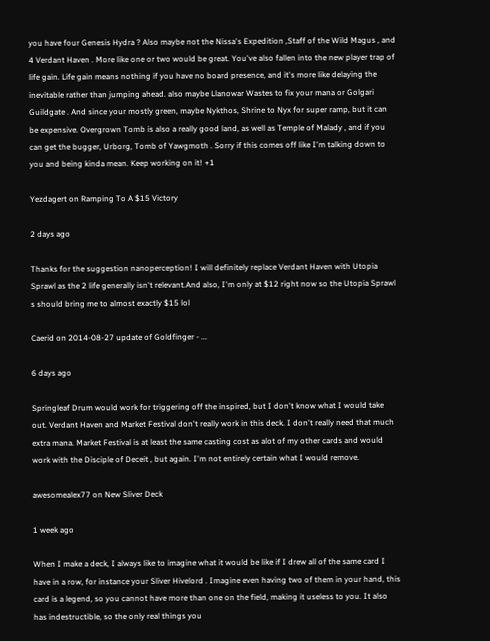you have four Genesis Hydra ? Also maybe not the Nissa's Expedition ,Staff of the Wild Magus , and 4 Verdant Haven . More like one or two would be great. You've also fallen into the new player trap of life gain. Life gain means nothing if you have no board presence, and it's more like delaying the inevitable rather than jumping ahead. also maybe Llanowar Wastes to fix your mana or Golgari Guildgate . And since your mostly green, maybe Nykthos, Shrine to Nyx for super ramp, but it can be expensive. Overgrown Tomb is also a really good land, as well as Temple of Malady , and if you can get the bugger, Urborg, Tomb of Yawgmoth . Sorry if this comes off like I'm talking down to you and being kinda mean. Keep working on it! +1

Yezdagert on Ramping To A $15 Victory

2 days ago

Thanks for the suggestion nanoperception! I will definitely replace Verdant Haven with Utopia Sprawl as the 2 life generally isn't relevant.And also, I'm only at $12 right now so the Utopia Sprawl s should bring me to almost exactly $15 lol

Caerid on 2014-08-27 update of Goldfinger - ...

6 days ago

Springleaf Drum would work for triggering off the inspired, but I don't know what I would take out. Verdant Haven and Market Festival don't really work in this deck. I don't really need that much extra mana. Market Festival is at least the same casting cost as alot of my other cards and would work with the Disciple of Deceit , but again. I'm not entirely certain what I would remove.

awesomealex77 on New Sliver Deck

1 week ago

When I make a deck, I always like to imagine what it would be like if I drew all of the same card I have in a row, for instance your Sliver Hivelord . Imagine even having two of them in your hand, this card is a legend, so you cannot have more than one on the field, making it useless to you. It also has indestructible, so the only real things you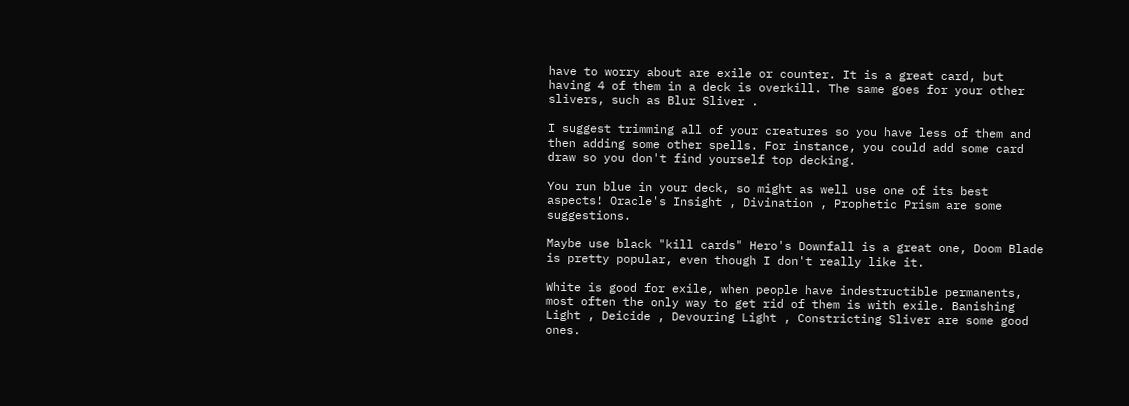have to worry about are exile or counter. It is a great card, but having 4 of them in a deck is overkill. The same goes for your other slivers, such as Blur Sliver .

I suggest trimming all of your creatures so you have less of them and then adding some other spells. For instance, you could add some card draw so you don't find yourself top decking.

You run blue in your deck, so might as well use one of its best aspects! Oracle's Insight , Divination , Prophetic Prism are some suggestions.

Maybe use black "kill cards" Hero's Downfall is a great one, Doom Blade is pretty popular, even though I don't really like it.

White is good for exile, when people have indestructible permanents, most often the only way to get rid of them is with exile. Banishing Light , Deicide , Devouring Light , Constricting Sliver are some good ones.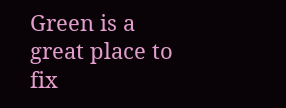Green is a great place to fix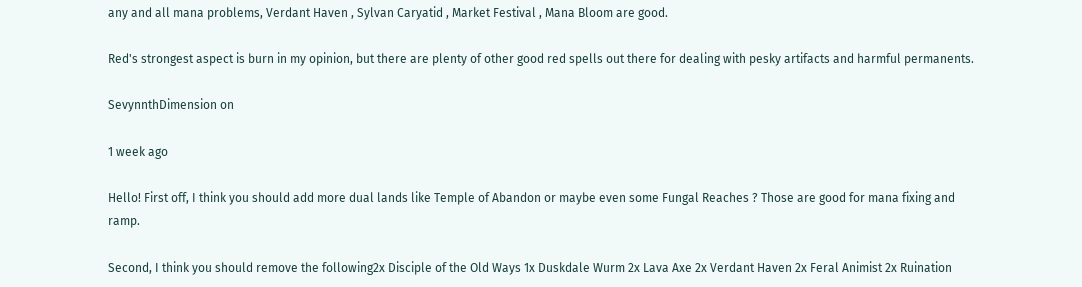any and all mana problems, Verdant Haven , Sylvan Caryatid , Market Festival , Mana Bloom are good.

Red's strongest aspect is burn in my opinion, but there are plenty of other good red spells out there for dealing with pesky artifacts and harmful permanents.

SevynnthDimension on

1 week ago

Hello! First off, I think you should add more dual lands like Temple of Abandon or maybe even some Fungal Reaches ? Those are good for mana fixing and ramp.

Second, I think you should remove the following2x Disciple of the Old Ways 1x Duskdale Wurm 2x Lava Axe 2x Verdant Haven 2x Feral Animist 2x Ruination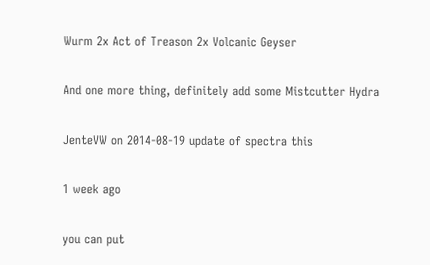Wurm 2x Act of Treason 2x Volcanic Geyser

And one more thing, definitely add some Mistcutter Hydra

JenteVW on 2014-08-19 update of spectra this

1 week ago

you can put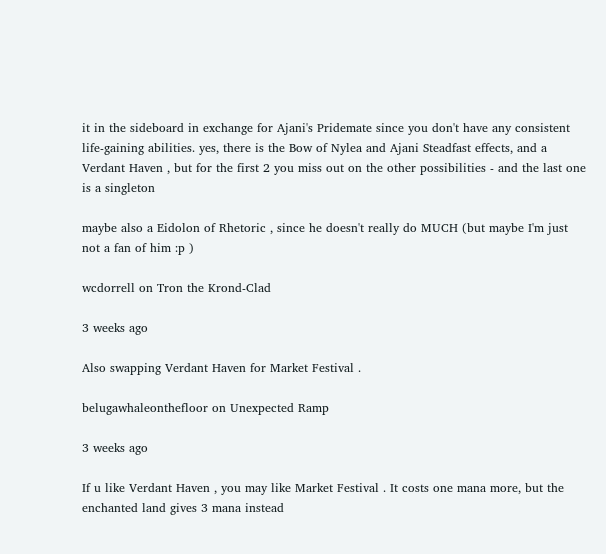it in the sideboard in exchange for Ajani's Pridemate since you don't have any consistent life-gaining abilities. yes, there is the Bow of Nylea and Ajani Steadfast effects, and a Verdant Haven , but for the first 2 you miss out on the other possibilities - and the last one is a singleton

maybe also a Eidolon of Rhetoric , since he doesn't really do MUCH (but maybe I'm just not a fan of him :p )

wcdorrell on Tron the Krond-Clad

3 weeks ago

Also swapping Verdant Haven for Market Festival .

belugawhaleonthefloor on Unexpected Ramp

3 weeks ago

If u like Verdant Haven , you may like Market Festival . It costs one mana more, but the enchanted land gives 3 mana instead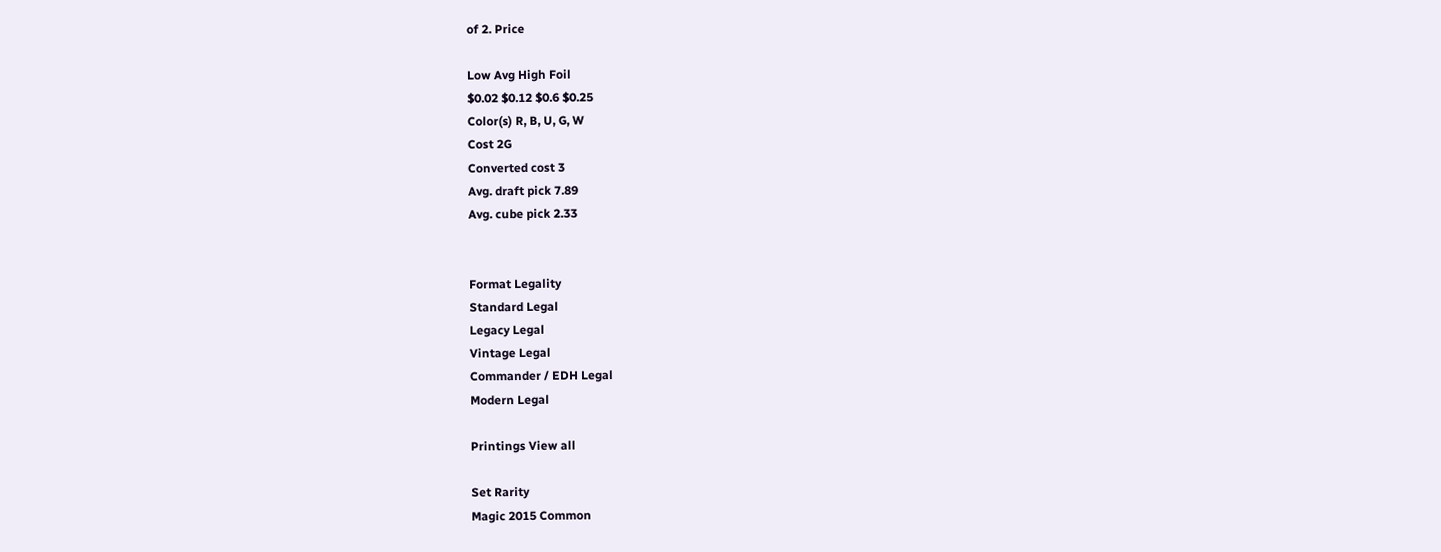of 2. Price

Low Avg High Foil
$0.02 $0.12 $0.6 $0.25
Color(s) R, B, U, G, W
Cost 2G
Converted cost 3
Avg. draft pick 7.89
Avg. cube pick 2.33


Format Legality
Standard Legal
Legacy Legal
Vintage Legal
Commander / EDH Legal
Modern Legal

Printings View all

Set Rarity
Magic 2015 Common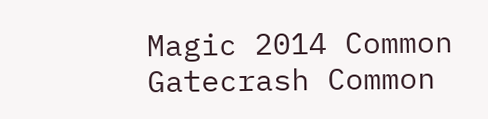Magic 2014 Common
Gatecrash Common